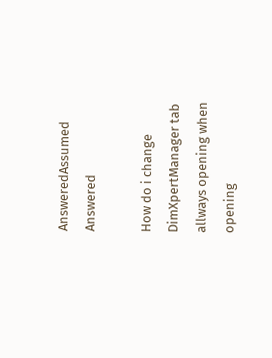AnsweredAssumed Answered

How do i change DimXpertManager tab allways opening when opening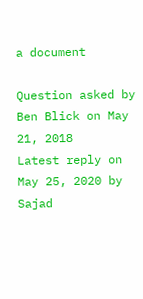a document

Question asked by Ben Blick on May 21, 2018
Latest reply on May 25, 2020 by Sajad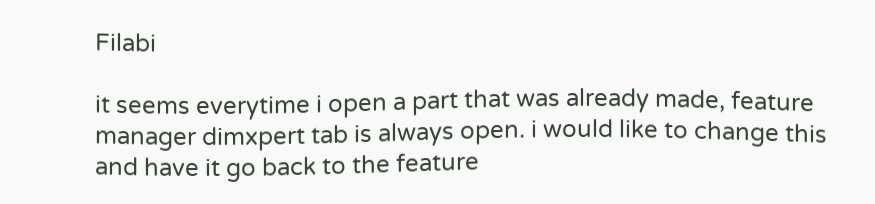Filabi

it seems everytime i open a part that was already made, feature manager dimxpert tab is always open. i would like to change this and have it go back to the feature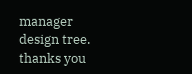manager design tree. thanks you